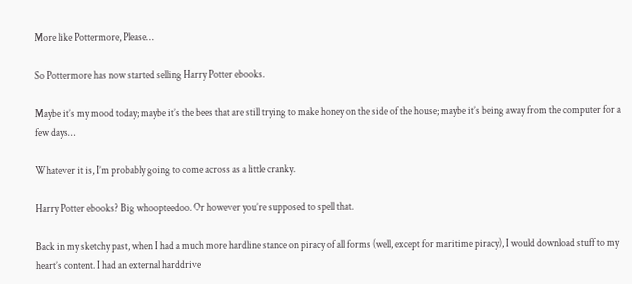More like Pottermore, Please…

So Pottermore has now started selling Harry Potter ebooks.

Maybe it’s my mood today; maybe it’s the bees that are still trying to make honey on the side of the house; maybe it’s being away from the computer for a few days…

Whatever it is, I’m probably going to come across as a little cranky.

Harry Potter ebooks? Big whoopteedoo. Or however you’re supposed to spell that.

Back in my sketchy past, when I had a much more hardline stance on piracy of all forms (well, except for maritime piracy), I would download stuff to my heart’s content. I had an external harddrive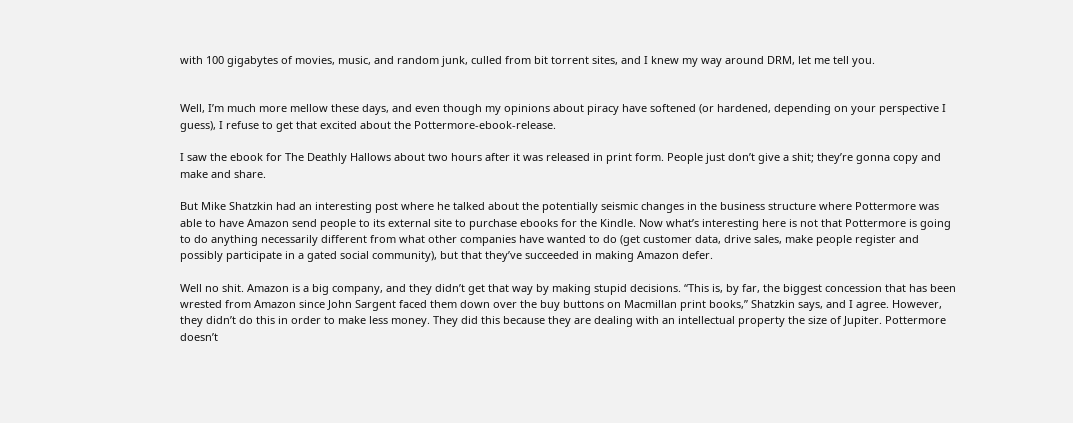with 100 gigabytes of movies, music, and random junk, culled from bit torrent sites, and I knew my way around DRM, let me tell you.


Well, I’m much more mellow these days, and even though my opinions about piracy have softened (or hardened, depending on your perspective I guess), I refuse to get that excited about the Pottermore-ebook-release.

I saw the ebook for The Deathly Hallows about two hours after it was released in print form. People just don’t give a shit; they’re gonna copy and make and share.

But Mike Shatzkin had an interesting post where he talked about the potentially seismic changes in the business structure where Pottermore was able to have Amazon send people to its external site to purchase ebooks for the Kindle. Now what’s interesting here is not that Pottermore is going to do anything necessarily different from what other companies have wanted to do (get customer data, drive sales, make people register and possibly participate in a gated social community), but that they’ve succeeded in making Amazon defer.

Well no shit. Amazon is a big company, and they didn’t get that way by making stupid decisions. “This is, by far, the biggest concession that has been wrested from Amazon since John Sargent faced them down over the buy buttons on Macmillan print books,” Shatzkin says, and I agree. However, they didn’t do this in order to make less money. They did this because they are dealing with an intellectual property the size of Jupiter. Pottermore doesn’t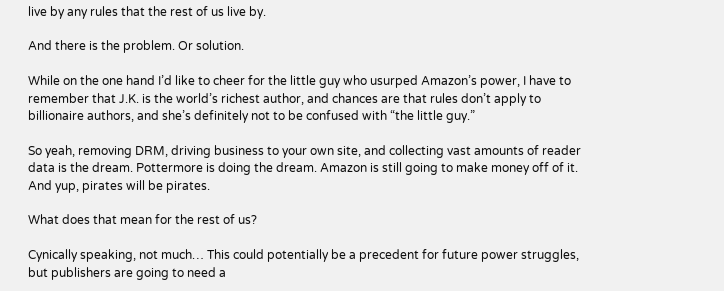live by any rules that the rest of us live by.

And there is the problem. Or solution.

While on the one hand I’d like to cheer for the little guy who usurped Amazon’s power, I have to remember that J.K. is the world’s richest author, and chances are that rules don’t apply to billionaire authors, and she’s definitely not to be confused with “the little guy.”

So yeah, removing DRM, driving business to your own site, and collecting vast amounts of reader data is the dream. Pottermore is doing the dream. Amazon is still going to make money off of it. And yup, pirates will be pirates.

What does that mean for the rest of us?

Cynically speaking, not much… This could potentially be a precedent for future power struggles, but publishers are going to need a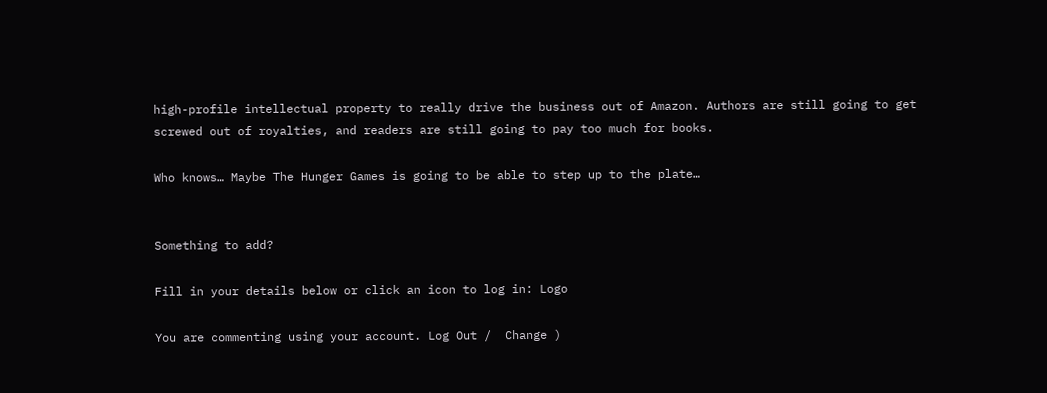high-profile intellectual property to really drive the business out of Amazon. Authors are still going to get screwed out of royalties, and readers are still going to pay too much for books.

Who knows… Maybe The Hunger Games is going to be able to step up to the plate…


Something to add?

Fill in your details below or click an icon to log in: Logo

You are commenting using your account. Log Out /  Change )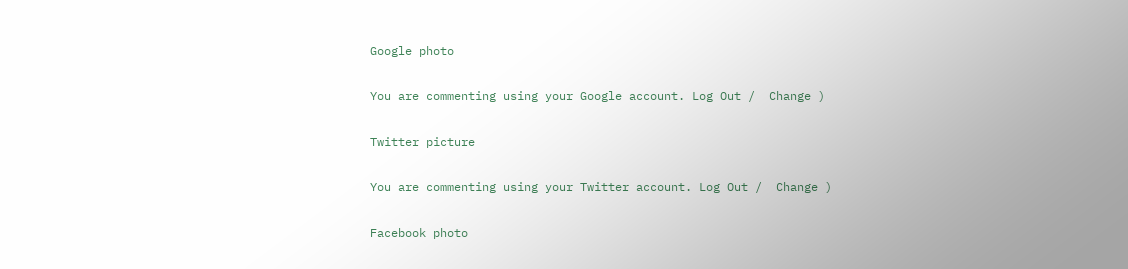Google photo

You are commenting using your Google account. Log Out /  Change )

Twitter picture

You are commenting using your Twitter account. Log Out /  Change )

Facebook photo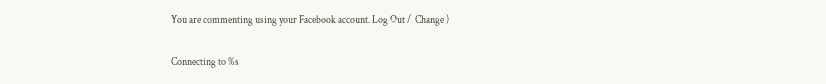You are commenting using your Facebook account. Log Out /  Change )

Connecting to %s